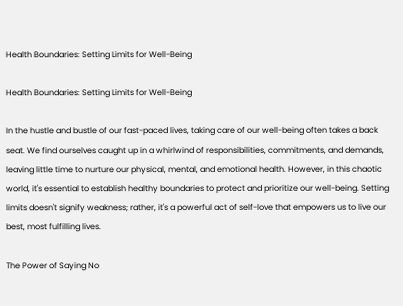Health Boundaries: Setting Limits for Well-Being

Health Boundaries: Setting Limits for Well-Being

In the hustle and bustle of our fast-paced lives, taking care of our well-being often takes a back seat. We find ourselves caught up in a whirlwind of responsibilities, commitments, and demands, leaving little time to nurture our physical, mental, and emotional health. However, in this chaotic world, it's essential to establish healthy boundaries to protect and prioritize our well-being. Setting limits doesn't signify weakness; rather, it's a powerful act of self-love that empowers us to live our best, most fulfilling lives.

The Power of Saying No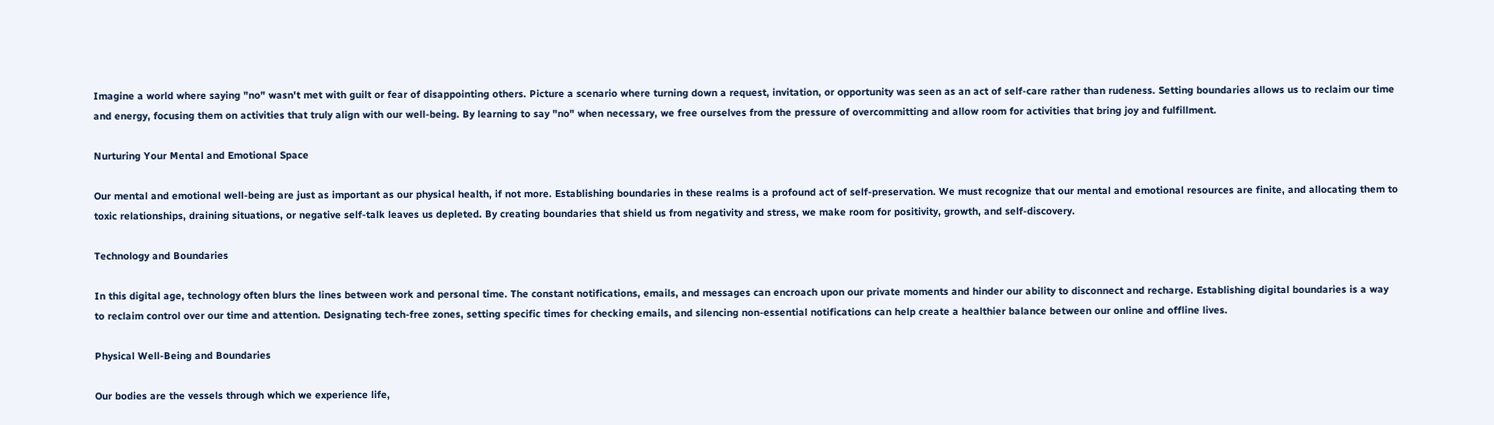Imagine a world where saying "no" wasn't met with guilt or fear of disappointing others. Picture a scenario where turning down a request, invitation, or opportunity was seen as an act of self-care rather than rudeness. Setting boundaries allows us to reclaim our time and energy, focusing them on activities that truly align with our well-being. By learning to say "no" when necessary, we free ourselves from the pressure of overcommitting and allow room for activities that bring joy and fulfillment.

Nurturing Your Mental and Emotional Space

Our mental and emotional well-being are just as important as our physical health, if not more. Establishing boundaries in these realms is a profound act of self-preservation. We must recognize that our mental and emotional resources are finite, and allocating them to toxic relationships, draining situations, or negative self-talk leaves us depleted. By creating boundaries that shield us from negativity and stress, we make room for positivity, growth, and self-discovery.

Technology and Boundaries

In this digital age, technology often blurs the lines between work and personal time. The constant notifications, emails, and messages can encroach upon our private moments and hinder our ability to disconnect and recharge. Establishing digital boundaries is a way to reclaim control over our time and attention. Designating tech-free zones, setting specific times for checking emails, and silencing non-essential notifications can help create a healthier balance between our online and offline lives.

Physical Well-Being and Boundaries

Our bodies are the vessels through which we experience life,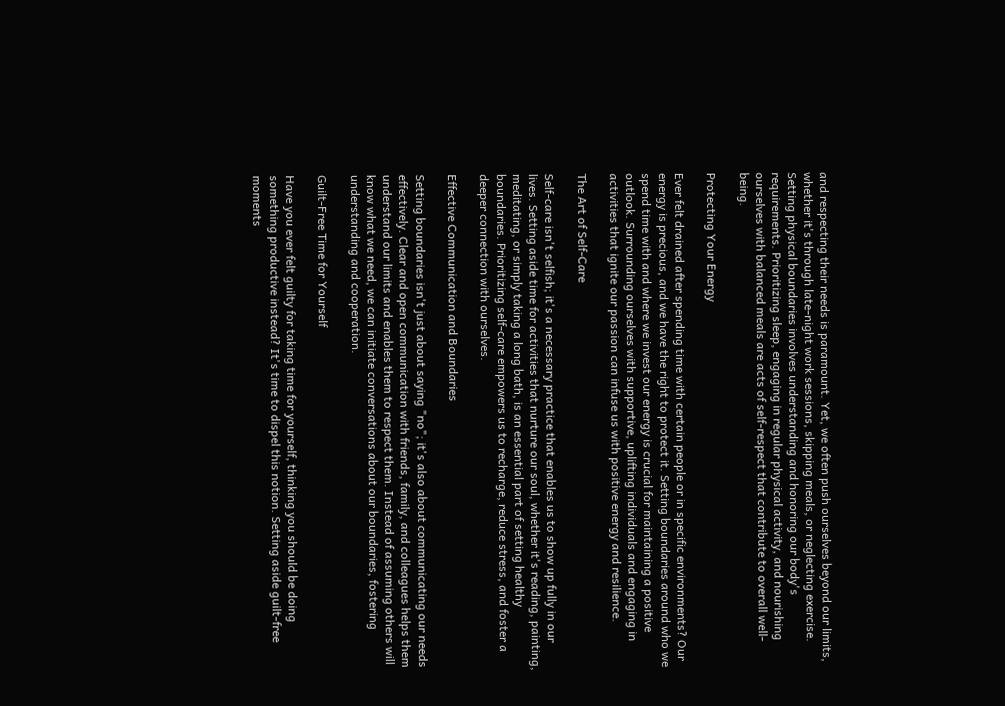and respecting their needs is paramount. Yet, we often push ourselves beyond our limits, whether it's through late-night work sessions, skipping meals, or neglecting exercise. Setting physical boundaries involves understanding and honoring our body's requirements. Prioritizing sleep, engaging in regular physical activity, and nourishing ourselves with balanced meals are acts of self-respect that contribute to overall well-being.

Protecting Your Energy

Ever felt drained after spending time with certain people or in specific environments? Our energy is precious, and we have the right to protect it. Setting boundaries around who we spend time with and where we invest our energy is crucial for maintaining a positive outlook. Surrounding ourselves with supportive, uplifting individuals and engaging in activities that ignite our passion can infuse us with positive energy and resilience.

The Art of Self-Care

Self-care isn't selfish; it's a necessary practice that enables us to show up fully in our lives. Setting aside time for activities that nurture our soul, whether it's reading, painting, meditating, or simply taking a long bath, is an essential part of setting healthy boundaries. Prioritizing self-care empowers us to recharge, reduce stress, and foster a deeper connection with ourselves.

Effective Communication and Boundaries

Setting boundaries isn't just about saying "no"; it's also about communicating our needs effectively. Clear and open communication with friends, family, and colleagues helps them understand our limits and enables them to respect them. Instead of assuming others will know what we need, we can initiate conversations about our boundaries, fostering understanding and cooperation.

Guilt-Free Time for Yourself

Have you ever felt guilty for taking time for yourself, thinking you should be doing something productive instead? It's time to dispel this notion. Setting aside guilt-free moments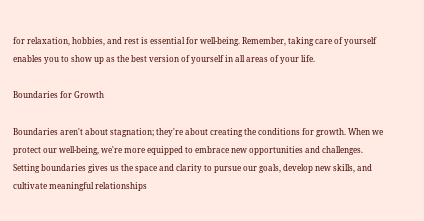for relaxation, hobbies, and rest is essential for well-being. Remember, taking care of yourself enables you to show up as the best version of yourself in all areas of your life.

Boundaries for Growth

Boundaries aren't about stagnation; they're about creating the conditions for growth. When we protect our well-being, we're more equipped to embrace new opportunities and challenges. Setting boundaries gives us the space and clarity to pursue our goals, develop new skills, and cultivate meaningful relationships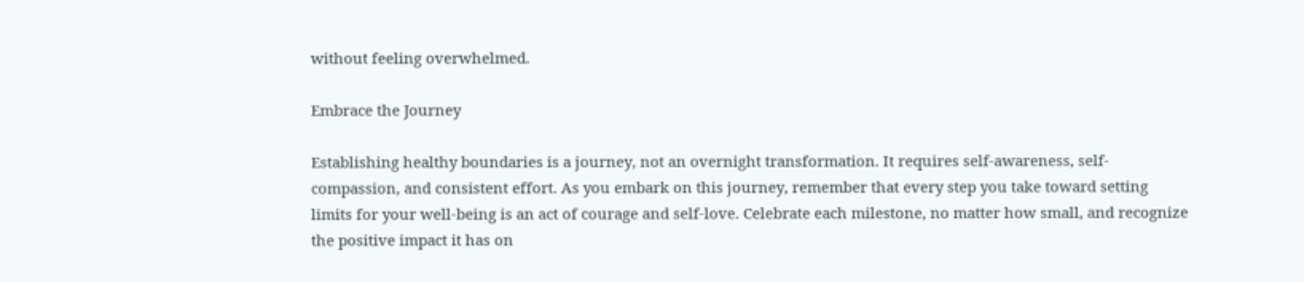without feeling overwhelmed.

Embrace the Journey

Establishing healthy boundaries is a journey, not an overnight transformation. It requires self-awareness, self-compassion, and consistent effort. As you embark on this journey, remember that every step you take toward setting limits for your well-being is an act of courage and self-love. Celebrate each milestone, no matter how small, and recognize the positive impact it has on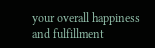your overall happiness and fulfillment